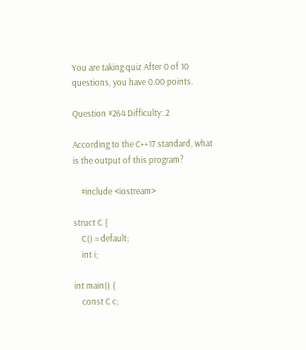You are taking quiz After 0 of 10 questions, you have 0.00 points.

Question #264 Difficulty: 2

According to the C++17 standard, what is the output of this program?

    #include <iostream>

struct C {
    C() = default;
    int i;

int main() {
    const C c;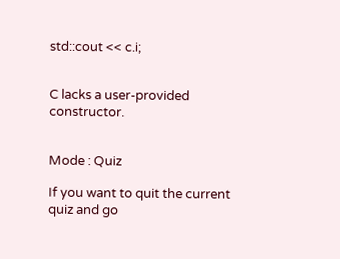std::cout << c.i;


C lacks a user-provided constructor.


Mode : Quiz

If you want to quit the current quiz and go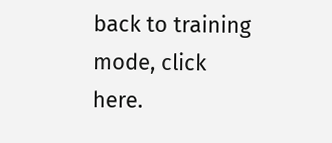back to training mode, click here.